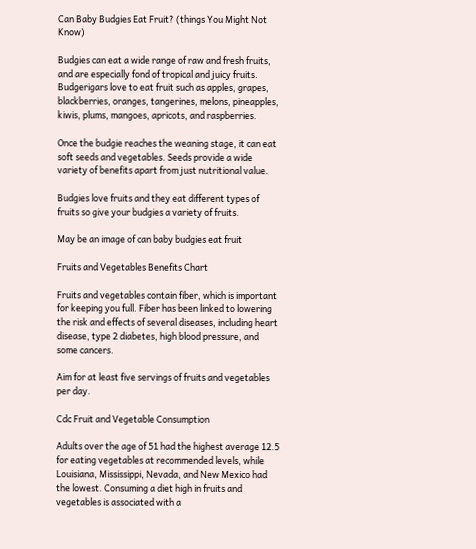Can Baby Budgies Eat Fruit? (things You Might Not Know)

Budgies can eat a wide range of raw and fresh fruits, and are especially fond of tropical and juicy fruits. Budgerigars love to eat fruit such as apples, grapes, blackberries, oranges, tangerines, melons, pineapples, kiwis, plums, mangoes, apricots, and raspberries.

Once the budgie reaches the weaning stage, it can eat soft seeds and vegetables. Seeds provide a wide variety of benefits apart from just nutritional value.

Budgies love fruits and they eat different types of fruits so give your budgies a variety of fruits.

May be an image of can baby budgies eat fruit

Fruits and Vegetables Benefits Chart

Fruits and vegetables contain fiber, which is important for keeping you full. Fiber has been linked to lowering the risk and effects of several diseases, including heart disease, type 2 diabetes, high blood pressure, and some cancers.

Aim for at least five servings of fruits and vegetables per day.

Cdc Fruit and Vegetable Consumption

Adults over the age of 51 had the highest average 12.5 for eating vegetables at recommended levels, while Louisiana, Mississippi, Nevada, and New Mexico had the lowest. Consuming a diet high in fruits and vegetables is associated with a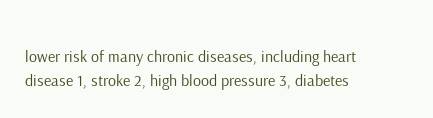lower risk of many chronic diseases, including heart disease 1, stroke 2, high blood pressure 3, diabetes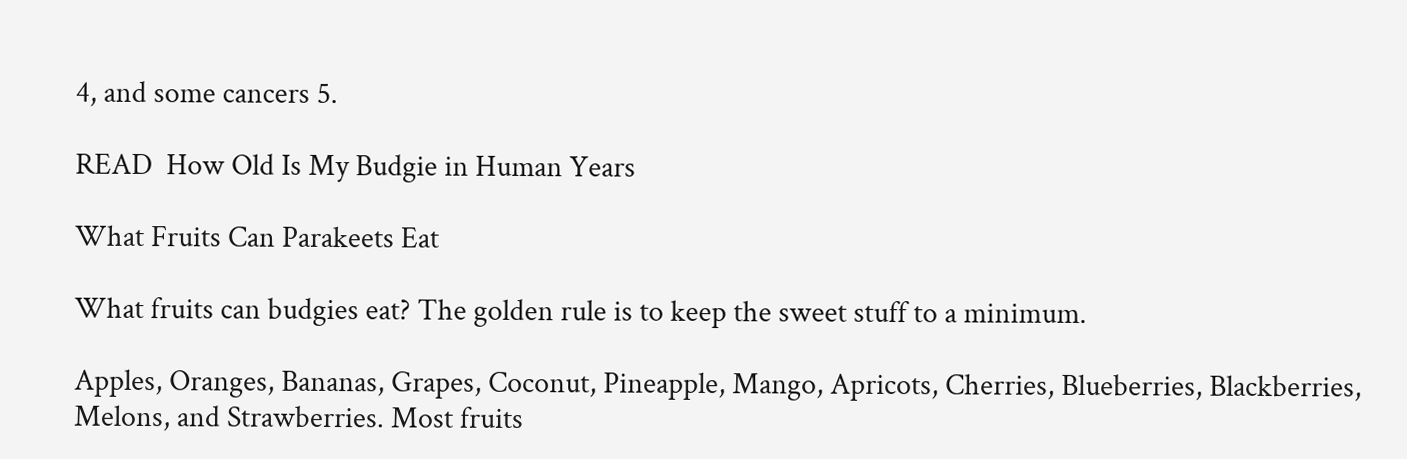4, and some cancers 5.

READ  How Old Is My Budgie in Human Years

What Fruits Can Parakeets Eat

What fruits can budgies eat? The golden rule is to keep the sweet stuff to a minimum.

Apples, Oranges, Bananas, Grapes, Coconut, Pineapple, Mango, Apricots, Cherries, Blueberries, Blackberries, Melons, and Strawberries. Most fruits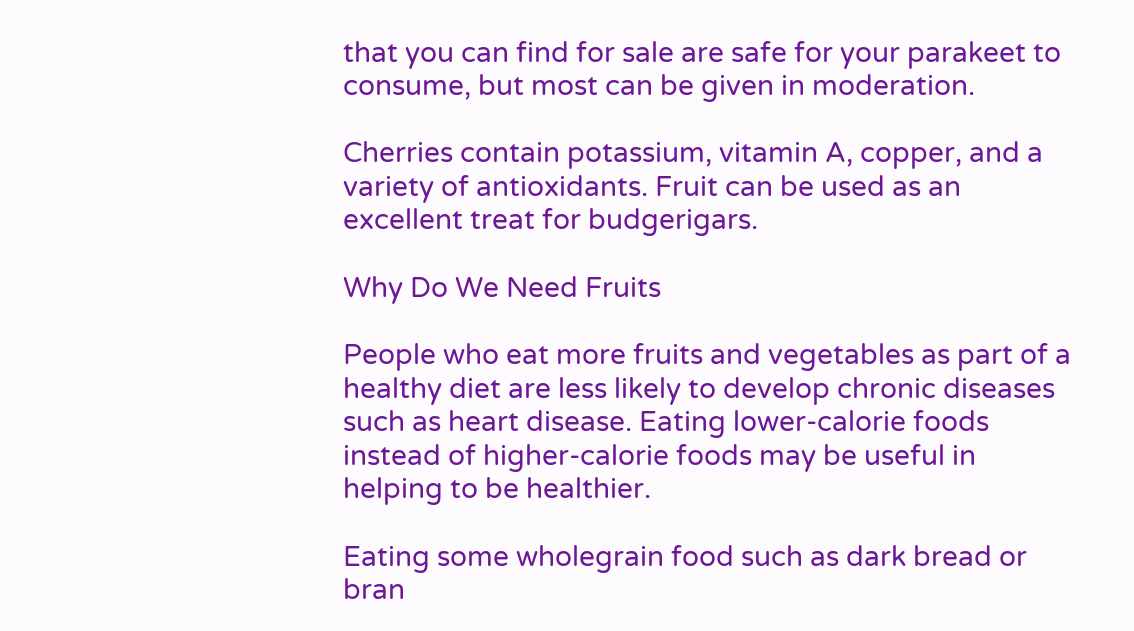that you can find for sale are safe for your parakeet to consume, but most can be given in moderation.

Cherries contain potassium, vitamin A, copper, and a variety of antioxidants. Fruit can be used as an excellent treat for budgerigars.

Why Do We Need Fruits

People who eat more fruits and vegetables as part of a healthy diet are less likely to develop chronic diseases such as heart disease. Eating lower-calorie foods instead of higher-calorie foods may be useful in helping to be healthier.

Eating some wholegrain food such as dark bread or bran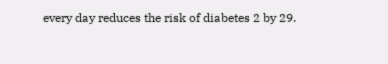every day reduces the risk of diabetes 2 by 29.